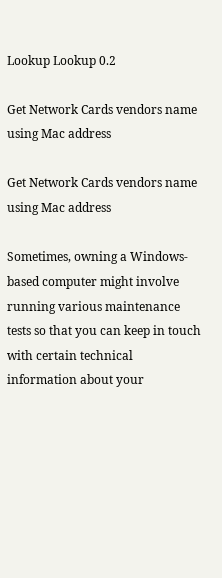Lookup Lookup 0.2

Get Network Cards vendors name using Mac address

Get Network Cards vendors name using Mac address

Sometimes, owning a Windows-based computer might involve running various maintenance tests so that you can keep in touch with certain technical information about your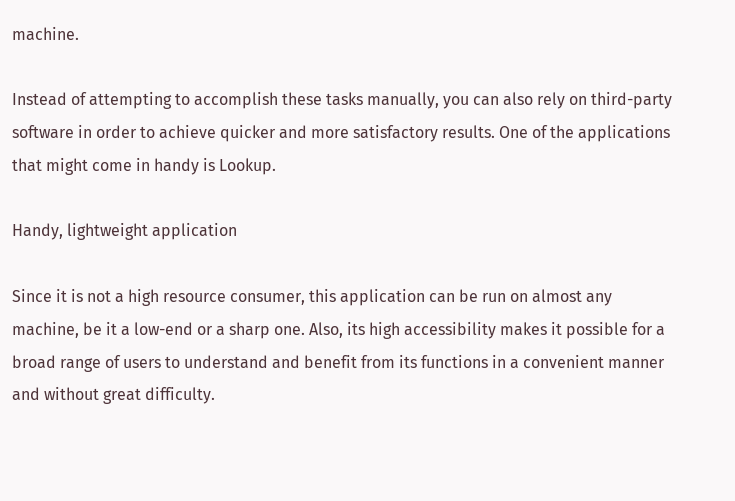machine.

Instead of attempting to accomplish these tasks manually, you can also rely on third-party software in order to achieve quicker and more satisfactory results. One of the applications that might come in handy is Lookup.

Handy, lightweight application

Since it is not a high resource consumer, this application can be run on almost any machine, be it a low-end or a sharp one. Also, its high accessibility makes it possible for a broad range of users to understand and benefit from its functions in a convenient manner and without great difficulty.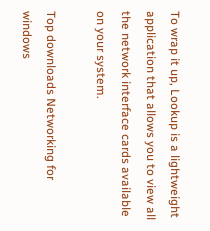To wrap it up, Lookup is a lightweight application that allows you to view all the network interface cards available on your system.

Top downloads Networking for windows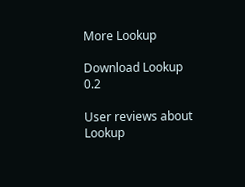More Lookup

Download Lookup 0.2

User reviews about Lookup